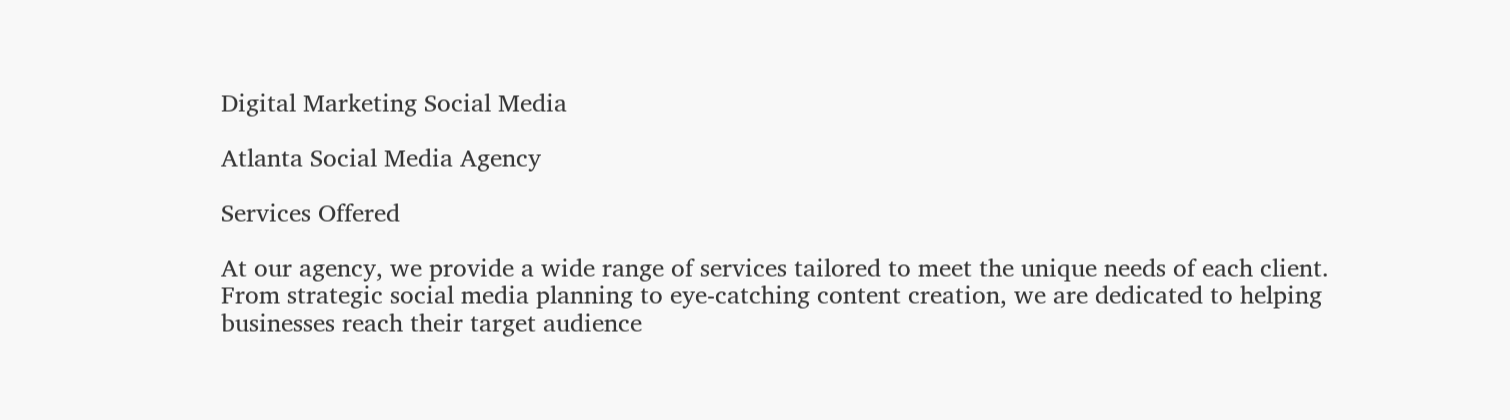Digital Marketing Social Media

Atlanta Social Media Agency

Services Offered

At our agency, we provide a wide range of services tailored to meet the unique needs of each client. From strategic social media planning to eye-catching content creation, we are dedicated to helping businesses reach their target audience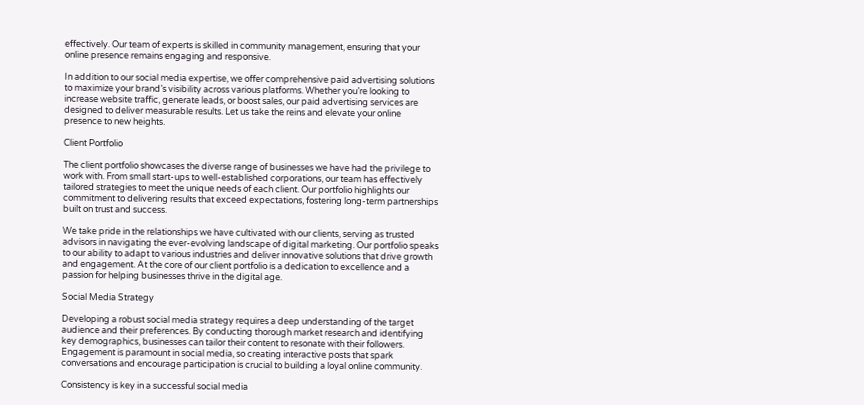effectively. Our team of experts is skilled in community management, ensuring that your online presence remains engaging and responsive.

In addition to our social media expertise, we offer comprehensive paid advertising solutions to maximize your brand’s visibility across various platforms. Whether you’re looking to increase website traffic, generate leads, or boost sales, our paid advertising services are designed to deliver measurable results. Let us take the reins and elevate your online presence to new heights.

Client Portfolio

The client portfolio showcases the diverse range of businesses we have had the privilege to work with. From small start-ups to well-established corporations, our team has effectively tailored strategies to meet the unique needs of each client. Our portfolio highlights our commitment to delivering results that exceed expectations, fostering long-term partnerships built on trust and success.

We take pride in the relationships we have cultivated with our clients, serving as trusted advisors in navigating the ever-evolving landscape of digital marketing. Our portfolio speaks to our ability to adapt to various industries and deliver innovative solutions that drive growth and engagement. At the core of our client portfolio is a dedication to excellence and a passion for helping businesses thrive in the digital age.

Social Media Strategy

Developing a robust social media strategy requires a deep understanding of the target audience and their preferences. By conducting thorough market research and identifying key demographics, businesses can tailor their content to resonate with their followers. Engagement is paramount in social media, so creating interactive posts that spark conversations and encourage participation is crucial to building a loyal online community.

Consistency is key in a successful social media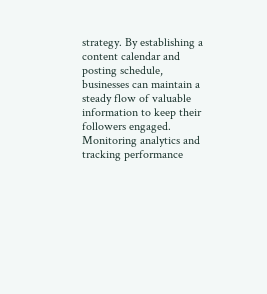strategy. By establishing a content calendar and posting schedule, businesses can maintain a steady flow of valuable information to keep their followers engaged. Monitoring analytics and tracking performance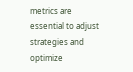metrics are essential to adjust strategies and optimize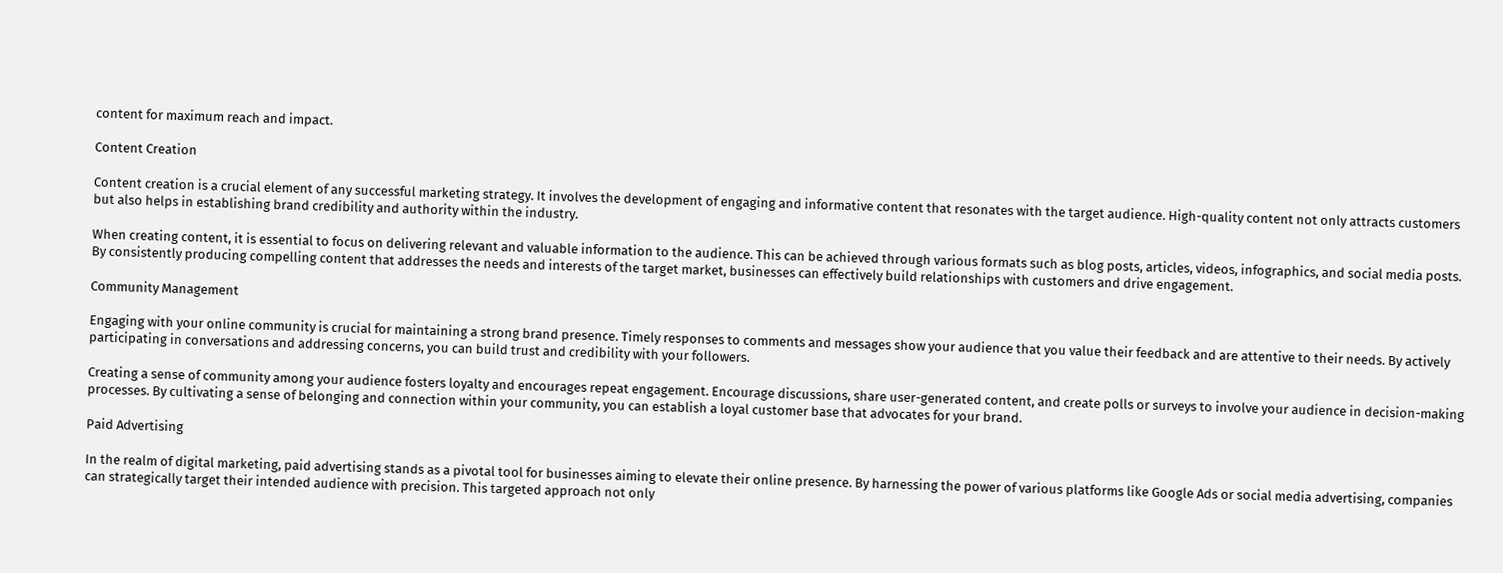content for maximum reach and impact.

Content Creation

Content creation is a crucial element of any successful marketing strategy. It involves the development of engaging and informative content that resonates with the target audience. High-quality content not only attracts customers but also helps in establishing brand credibility and authority within the industry.

When creating content, it is essential to focus on delivering relevant and valuable information to the audience. This can be achieved through various formats such as blog posts, articles, videos, infographics, and social media posts. By consistently producing compelling content that addresses the needs and interests of the target market, businesses can effectively build relationships with customers and drive engagement.

Community Management

Engaging with your online community is crucial for maintaining a strong brand presence. Timely responses to comments and messages show your audience that you value their feedback and are attentive to their needs. By actively participating in conversations and addressing concerns, you can build trust and credibility with your followers.

Creating a sense of community among your audience fosters loyalty and encourages repeat engagement. Encourage discussions, share user-generated content, and create polls or surveys to involve your audience in decision-making processes. By cultivating a sense of belonging and connection within your community, you can establish a loyal customer base that advocates for your brand.

Paid Advertising

In the realm of digital marketing, paid advertising stands as a pivotal tool for businesses aiming to elevate their online presence. By harnessing the power of various platforms like Google Ads or social media advertising, companies can strategically target their intended audience with precision. This targeted approach not only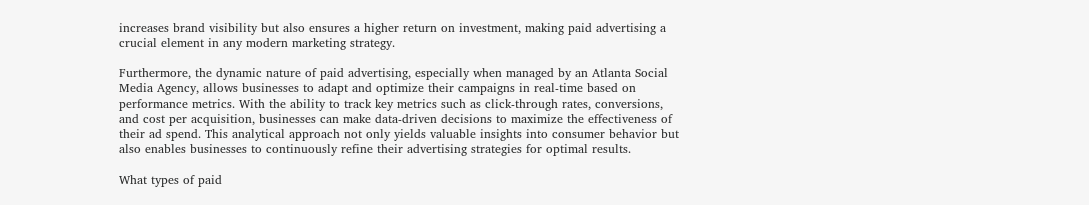increases brand visibility but also ensures a higher return on investment, making paid advertising a crucial element in any modern marketing strategy.

Furthermore, the dynamic nature of paid advertising, especially when managed by an Atlanta Social Media Agency, allows businesses to adapt and optimize their campaigns in real-time based on performance metrics. With the ability to track key metrics such as click-through rates, conversions, and cost per acquisition, businesses can make data-driven decisions to maximize the effectiveness of their ad spend. This analytical approach not only yields valuable insights into consumer behavior but also enables businesses to continuously refine their advertising strategies for optimal results.

What types of paid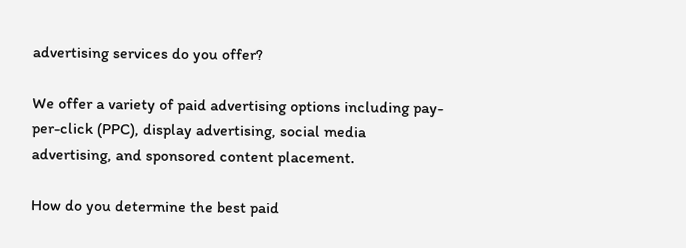advertising services do you offer?

We offer a variety of paid advertising options including pay-per-click (PPC), display advertising, social media advertising, and sponsored content placement.

How do you determine the best paid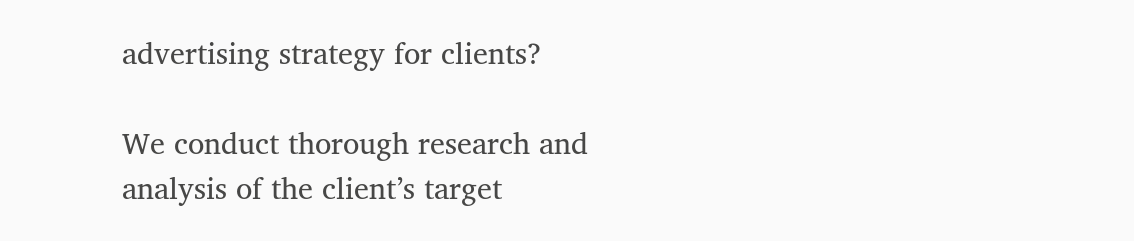advertising strategy for clients?

We conduct thorough research and analysis of the client’s target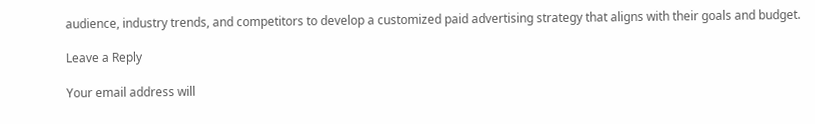audience, industry trends, and competitors to develop a customized paid advertising strategy that aligns with their goals and budget.

Leave a Reply

Your email address will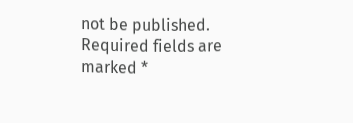not be published. Required fields are marked *